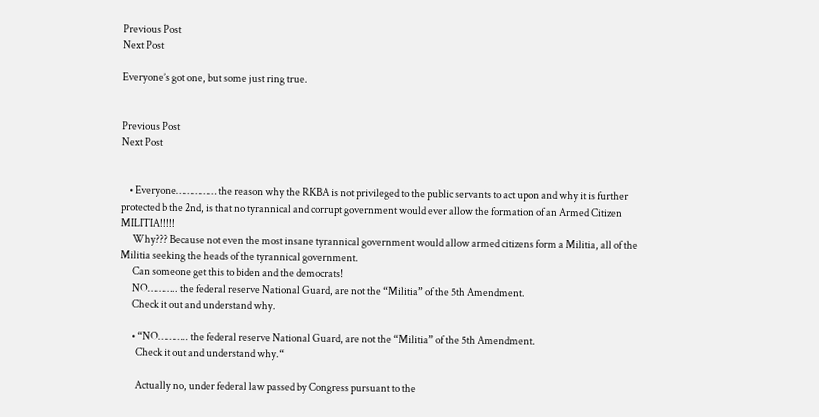Previous Post
Next Post

Everyone’s got one, but some just ring true.


Previous Post
Next Post


    • Everyone…………… the reason why the RKBA is not privileged to the public servants to act upon and why it is further protected b the 2nd, is that no tyrannical and corrupt government would ever allow the formation of an Armed Citizen MILITIA!!!!!
      Why??? Because not even the most insane tyrannical government would allow armed citizens form a Militia, all of the Militia seeking the heads of the tyrannical government.
      Can someone get this to biden and the democrats!
      NO……….. the federal reserve National Guard, are not the “Militia” of the 5th Amendment.
      Check it out and understand why.

      • “NO……….. the federal reserve National Guard, are not the “Militia” of the 5th Amendment.
        Check it out and understand why.“

        Actually no, under federal law passed by Congress pursuant to the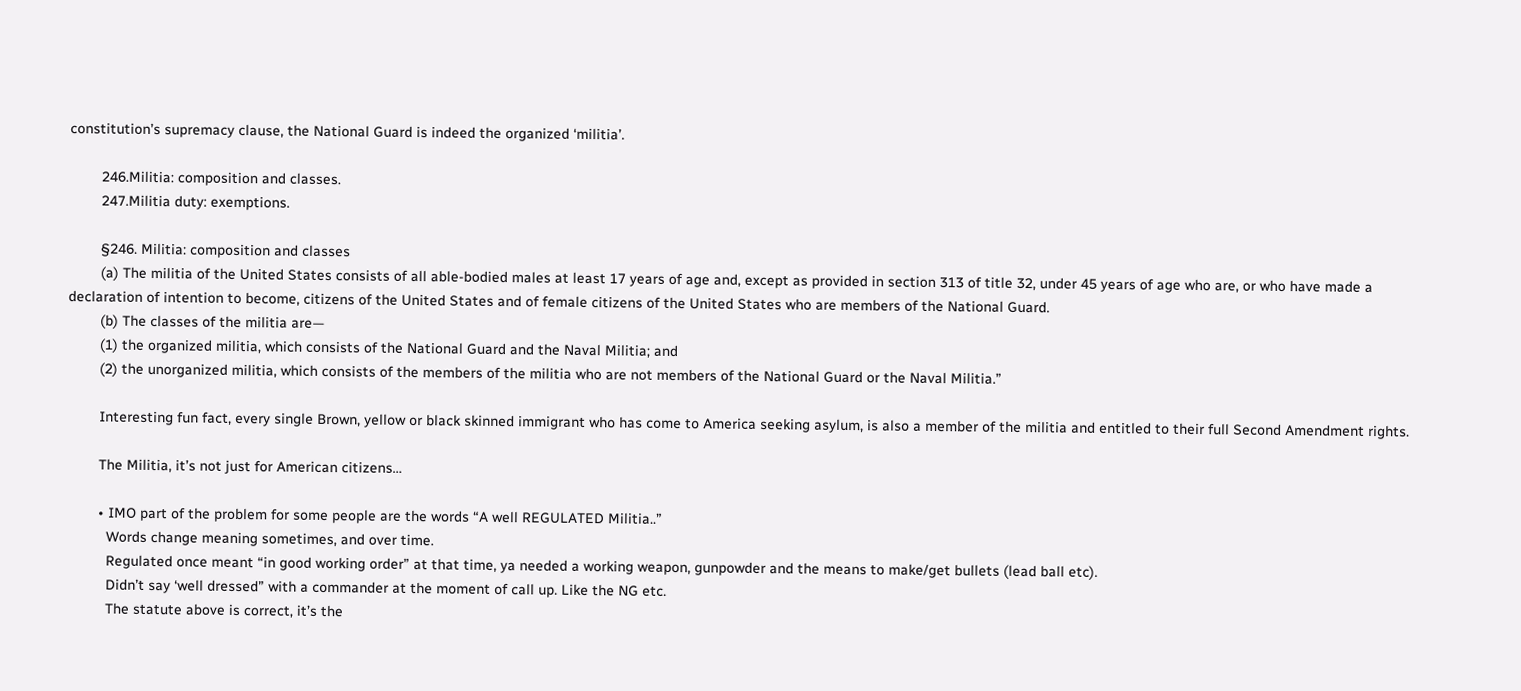constitution’s supremacy clause, the National Guard is indeed the organized ‘militia’.

        246.Militia: composition and classes.
        247.Militia duty: exemptions.

        §246. Militia: composition and classes
        (a) The militia of the United States consists of all able-bodied males at least 17 years of age and, except as provided in section 313 of title 32, under 45 years of age who are, or who have made a declaration of intention to become, citizens of the United States and of female citizens of the United States who are members of the National Guard.
        (b) The classes of the militia are—
        (1) the organized militia, which consists of the National Guard and the Naval Militia; and
        (2) the unorganized militia, which consists of the members of the militia who are not members of the National Guard or the Naval Militia.”

        Interesting fun fact, every single Brown, yellow or black skinned immigrant who has come to America seeking asylum, is also a member of the militia and entitled to their full Second Amendment rights.

        The Militia, it’s not just for American citizens…

        • IMO part of the problem for some people are the words “A well REGULATED Militia..”
          Words change meaning sometimes, and over time.
          Regulated once meant “in good working order” at that time, ya needed a working weapon, gunpowder and the means to make/get bullets (lead ball etc).
          Didn’t say ‘well dressed” with a commander at the moment of call up. Like the NG etc.
          The statute above is correct, it’s the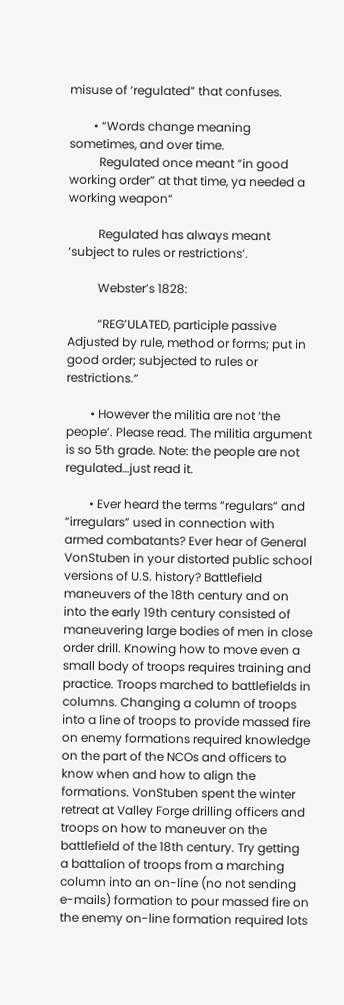misuse of ‘regulated” that confuses.

        • “Words change meaning sometimes, and over time.
          Regulated once meant “in good working order” at that time, ya needed a working weapon“

          Regulated has always meant ‘subject to rules or restrictions’.

          Webster’s 1828:

          “REG’ULATED, participle passive Adjusted by rule, method or forms; put in good order; subjected to rules or restrictions.“

        • However the militia are not ‘the people’. Please read. The militia argument is so 5th grade. Note: the people are not regulated…just read it.

        • Ever heard the terms “regulars” and “irregulars” used in connection with armed combatants? Ever hear of General VonStuben in your distorted public school versions of U.S. history? Battlefield maneuvers of the 18th century and on into the early 19th century consisted of maneuvering large bodies of men in close order drill. Knowing how to move even a small body of troops requires training and practice. Troops marched to battlefields in columns. Changing a column of troops into a line of troops to provide massed fire on enemy formations required knowledge on the part of the NCOs and officers to know when and how to align the formations. VonStuben spent the winter retreat at Valley Forge drilling officers and troops on how to maneuver on the battlefield of the 18th century. Try getting a battalion of troops from a marching column into an on-line (no not sending e-mails) formation to pour massed fire on the enemy on-line formation required lots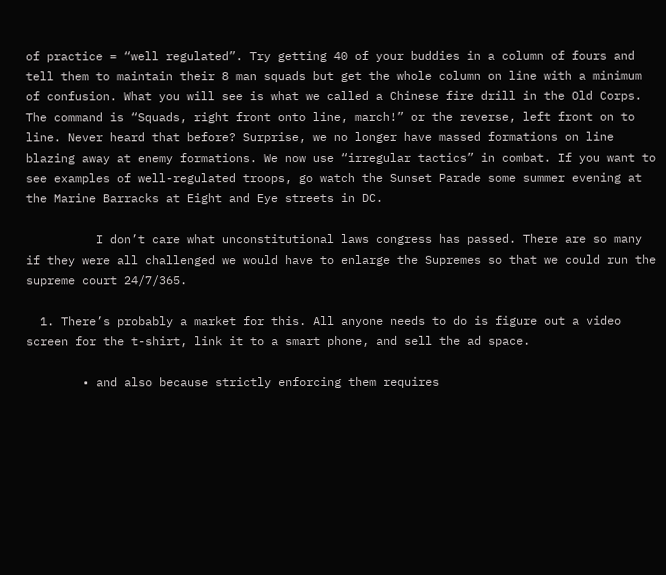of practice = “well regulated”. Try getting 40 of your buddies in a column of fours and tell them to maintain their 8 man squads but get the whole column on line with a minimum of confusion. What you will see is what we called a Chinese fire drill in the Old Corps. The command is “Squads, right front onto line, march!” or the reverse, left front on to line. Never heard that before? Surprise, we no longer have massed formations on line blazing away at enemy formations. We now use “irregular tactics” in combat. If you want to see examples of well-regulated troops, go watch the Sunset Parade some summer evening at the Marine Barracks at Eight and Eye streets in DC.

          I don’t care what unconstitutional laws congress has passed. There are so many if they were all challenged we would have to enlarge the Supremes so that we could run the supreme court 24/7/365.

  1. There’s probably a market for this. All anyone needs to do is figure out a video screen for the t-shirt, link it to a smart phone, and sell the ad space.

        • and also because strictly enforcing them requires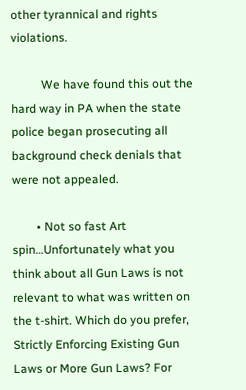other tyrannical and rights violations.

          We have found this out the hard way in PA when the state police began prosecuting all background check denials that were not appealed.

        • Not so fast Art spin…Unfortunately what you think about all Gun Laws is not relevant to what was written on the t-shirt. Which do you prefer, Strictly Enforcing Existing Gun Laws or More Gun Laws? For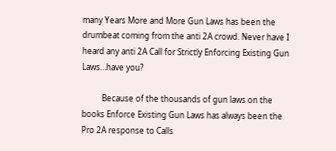many Years More and More Gun Laws has been the drumbeat coming from the anti 2A crowd. Never have I heard any anti 2A Call for Strictly Enforcing Existing Gun Laws…have you?

          Because of the thousands of gun laws on the books Enforce Existing Gun Laws has always been the Pro 2A response to Calls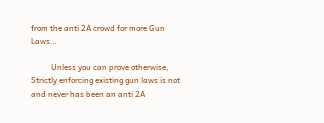from the anti 2A crowd for more Gun Laws…

          Unless you can prove otherwise, Strictly enforcing existing gun laws is not and never has been an anti 2A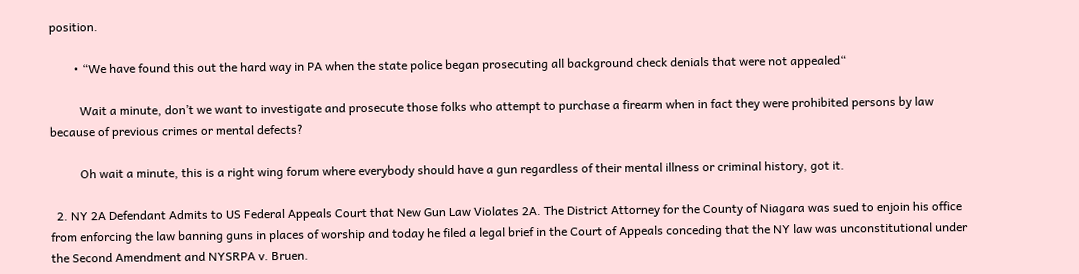position.

        • “We have found this out the hard way in PA when the state police began prosecuting all background check denials that were not appealed“

          Wait a minute, don’t we want to investigate and prosecute those folks who attempt to purchase a firearm when in fact they were prohibited persons by law because of previous crimes or mental defects?

          Oh wait a minute, this is a right wing forum where everybody should have a gun regardless of their mental illness or criminal history, got it.

  2. NY 2A Defendant Admits to US Federal Appeals Court that New Gun Law Violates 2A. The District Attorney for the County of Niagara was sued to enjoin his office from enforcing the law banning guns in places of worship and today he filed a legal brief in the Court of Appeals conceding that the NY law was unconstitutional under the Second Amendment and NYSRPA v. Bruen.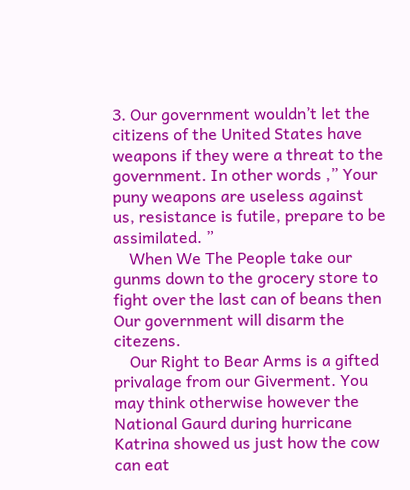3. Our government wouldn’t let the citizens of the United States have weapons if they were a threat to the government. In other words ,” Your puny weapons are useless against us, resistance is futile, prepare to be assimilated. ”
    When We The People take our gunms down to the grocery store to fight over the last can of beans then Our government will disarm the citezens.
    Our Right to Bear Arms is a gifted privalage from our Giverment. You may think otherwise however the National Gaurd during hurricane Katrina showed us just how the cow can eat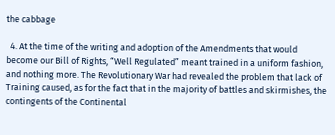the cabbage

  4. At the time of the writing and adoption of the Amendments that would become our Bill of Rights, “Well Regulated” meant trained in a uniform fashion, and nothing more. The Revolutionary War had revealed the problem that lack of Training caused, as for the fact that in the majority of battles and skirmishes, the contingents of the Continental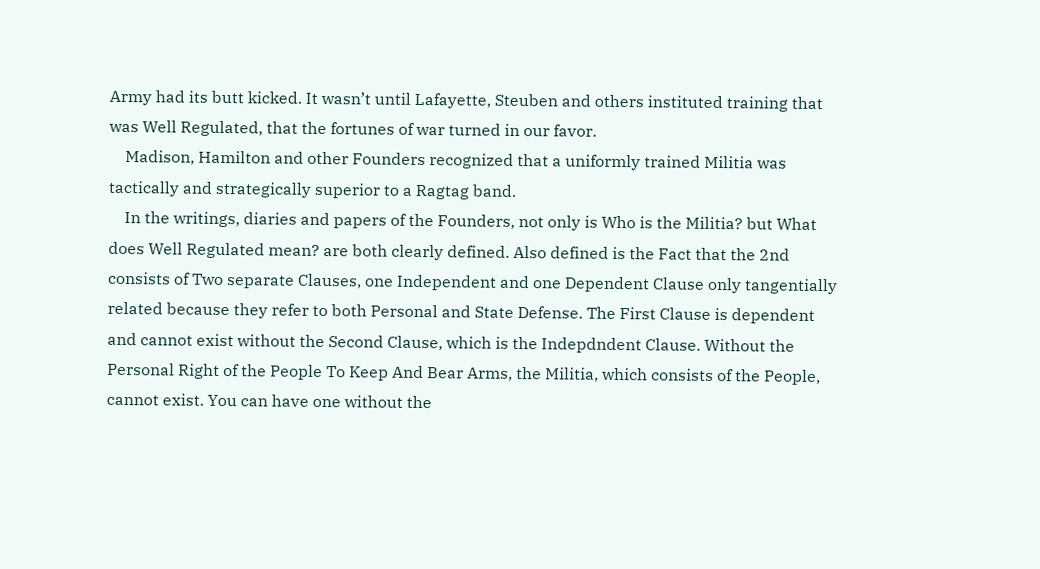Army had its butt kicked. It wasn’t until Lafayette, Steuben and others instituted training that was Well Regulated, that the fortunes of war turned in our favor.
    Madison, Hamilton and other Founders recognized that a uniformly trained Militia was tactically and strategically superior to a Ragtag band.
    In the writings, diaries and papers of the Founders, not only is Who is the Militia? but What does Well Regulated mean? are both clearly defined. Also defined is the Fact that the 2nd consists of Two separate Clauses, one Independent and one Dependent Clause only tangentially related because they refer to both Personal and State Defense. The First Clause is dependent and cannot exist without the Second Clause, which is the Indepdndent Clause. Without the Personal Right of the People To Keep And Bear Arms, the Militia, which consists of the People, cannot exist. You can have one without the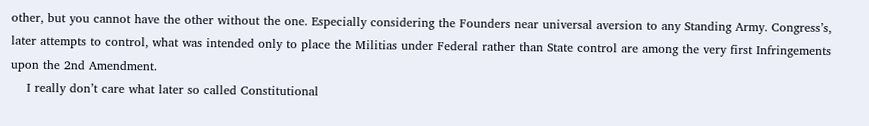other, but you cannot have the other without the one. Especially considering the Founders near universal aversion to any Standing Army. Congress’s, later attempts to control, what was intended only to place the Militias under Federal rather than State control are among the very first Infringements upon the 2nd Amendment.
    I really don’t care what later so called Constitutional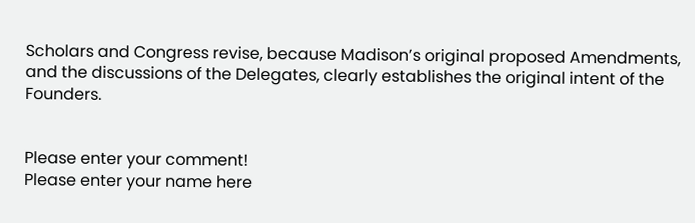Scholars and Congress revise, because Madison’s original proposed Amendments, and the discussions of the Delegates, clearly establishes the original intent of the Founders.


Please enter your comment!
Please enter your name here